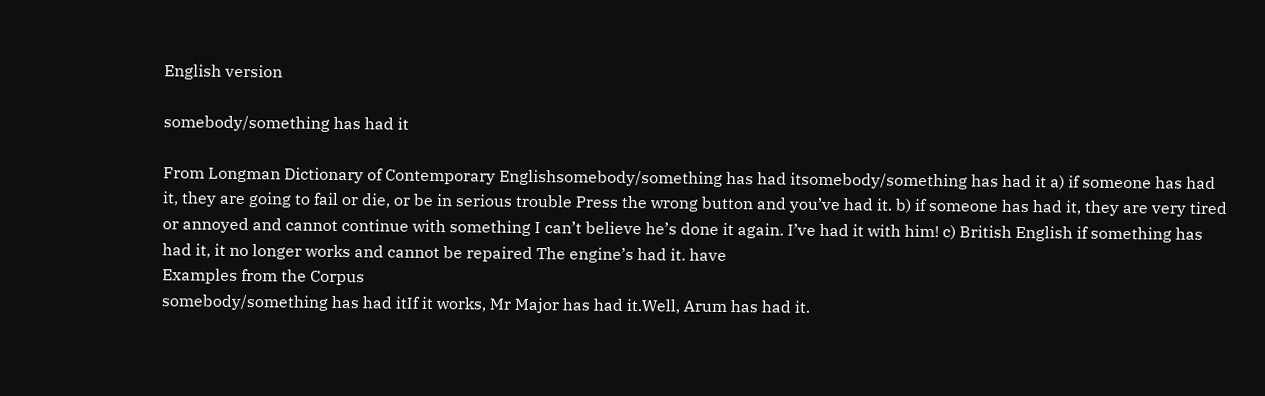English version

somebody/something has had it

From Longman Dictionary of Contemporary Englishsomebody/something has had itsomebody/something has had it a) if someone has had it, they are going to fail or die, or be in serious trouble Press the wrong button and you’ve had it. b) if someone has had it, they are very tired or annoyed and cannot continue with something I can’t believe he’s done it again. I’ve had it with him! c) British English if something has had it, it no longer works and cannot be repaired The engine’s had it. have
Examples from the Corpus
somebody/something has had itIf it works, Mr Major has had it.Well, Arum has had it.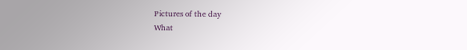Pictures of the day
What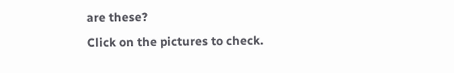are these?
Click on the pictures to check.